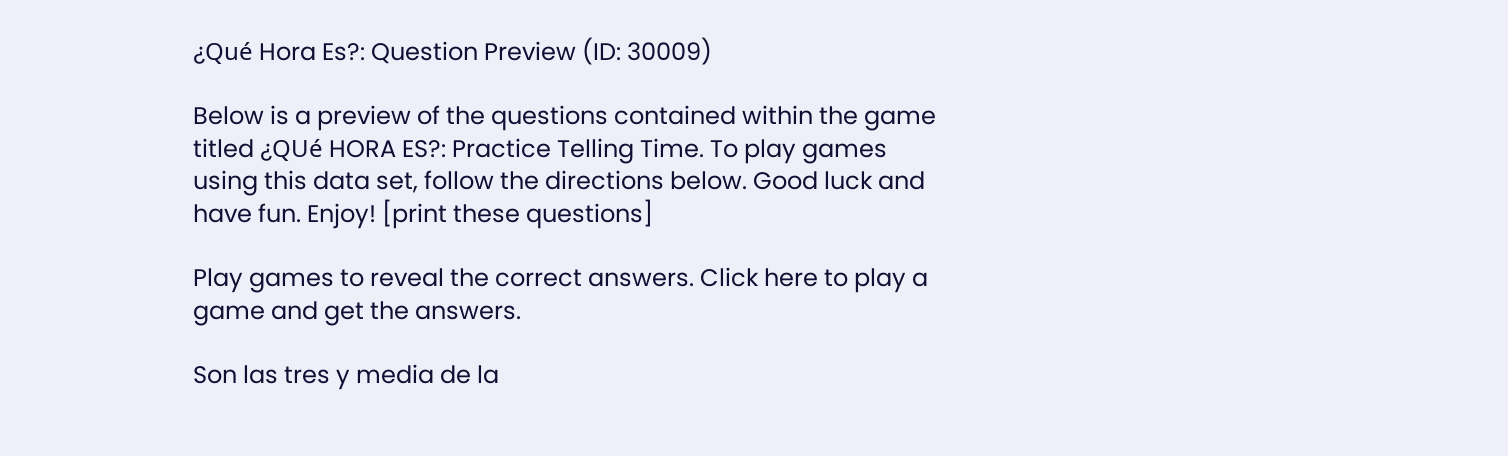¿Qué Hora Es?: Question Preview (ID: 30009)

Below is a preview of the questions contained within the game titled ¿QUé HORA ES?: Practice Telling Time. To play games using this data set, follow the directions below. Good luck and have fun. Enjoy! [print these questions]

Play games to reveal the correct answers. Click here to play a game and get the answers.

Son las tres y media de la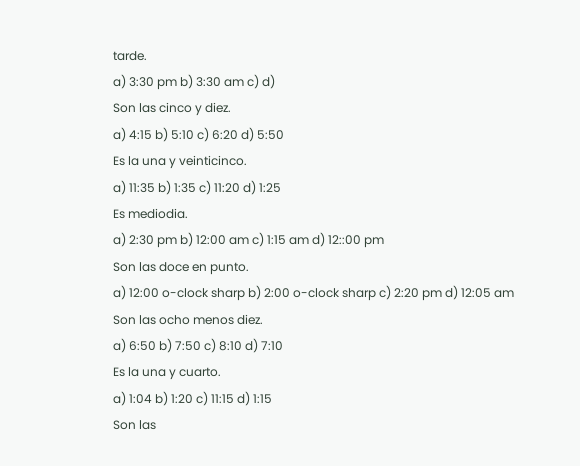tarde.
a) 3:30 pm b) 3:30 am c) d)
Son las cinco y diez.
a) 4:15 b) 5:10 c) 6:20 d) 5:50
Es la una y veinticinco.
a) 11:35 b) 1:35 c) 11:20 d) 1:25
Es mediodia.
a) 2:30 pm b) 12:00 am c) 1:15 am d) 12::00 pm
Son las doce en punto.
a) 12:00 o-clock sharp b) 2:00 o-clock sharp c) 2:20 pm d) 12:05 am
Son las ocho menos diez.
a) 6:50 b) 7:50 c) 8:10 d) 7:10
Es la una y cuarto.
a) 1:04 b) 1:20 c) 11:15 d) 1:15
Son las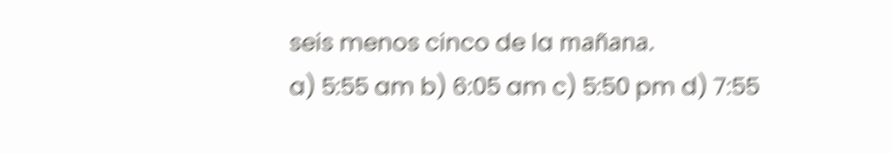seis menos cinco de la mañana.
a) 5:55 am b) 6:05 am c) 5:50 pm d) 7:55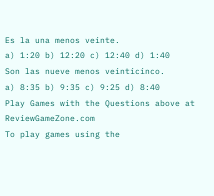Es la una menos veinte.
a) 1:20 b) 12:20 c) 12:40 d) 1:40
Son las nueve menos veinticinco.
a) 8:35 b) 9:35 c) 9:25 d) 8:40
Play Games with the Questions above at ReviewGameZone.com
To play games using the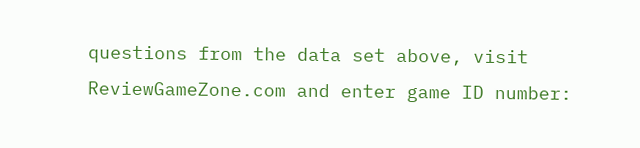questions from the data set above, visit ReviewGameZone.com and enter game ID number: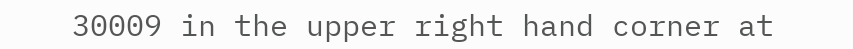30009 in the upper right hand corner at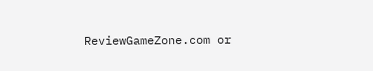ReviewGameZone.com or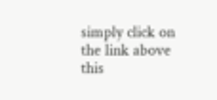simply click on the link above this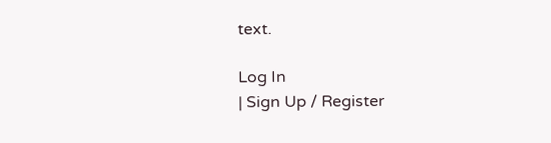text.

Log In
| Sign Up / Register